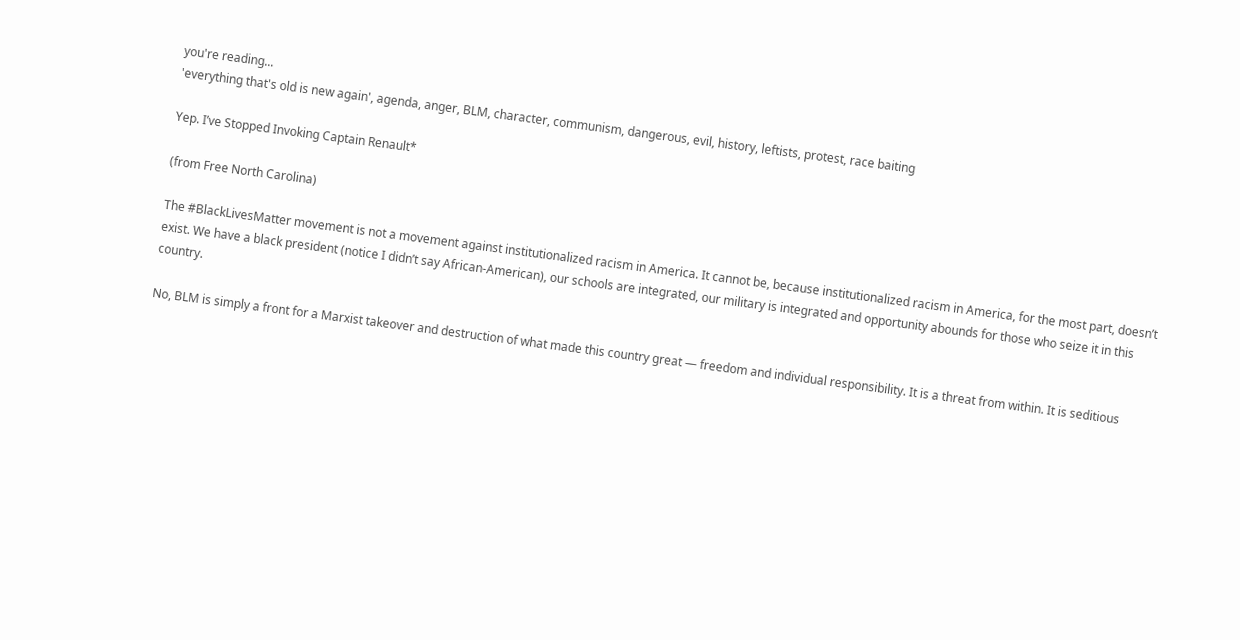you're reading...
'everything that's old is new again', agenda, anger, BLM, character, communism, dangerous, evil, history, leftists, protest, race baiting

Yep. I’ve Stopped Invoking Captain Renault*

(from Free North Carolina)

The #BlackLivesMatter movement is not a movement against institutionalized racism in America. It cannot be, because institutionalized racism in America, for the most part, doesn’t exist. We have a black president (notice I didn’t say African-American), our schools are integrated, our military is integrated and opportunity abounds for those who seize it in this country.

No, BLM is simply a front for a Marxist takeover and destruction of what made this country great — freedom and individual responsibility. It is a threat from within. It is seditious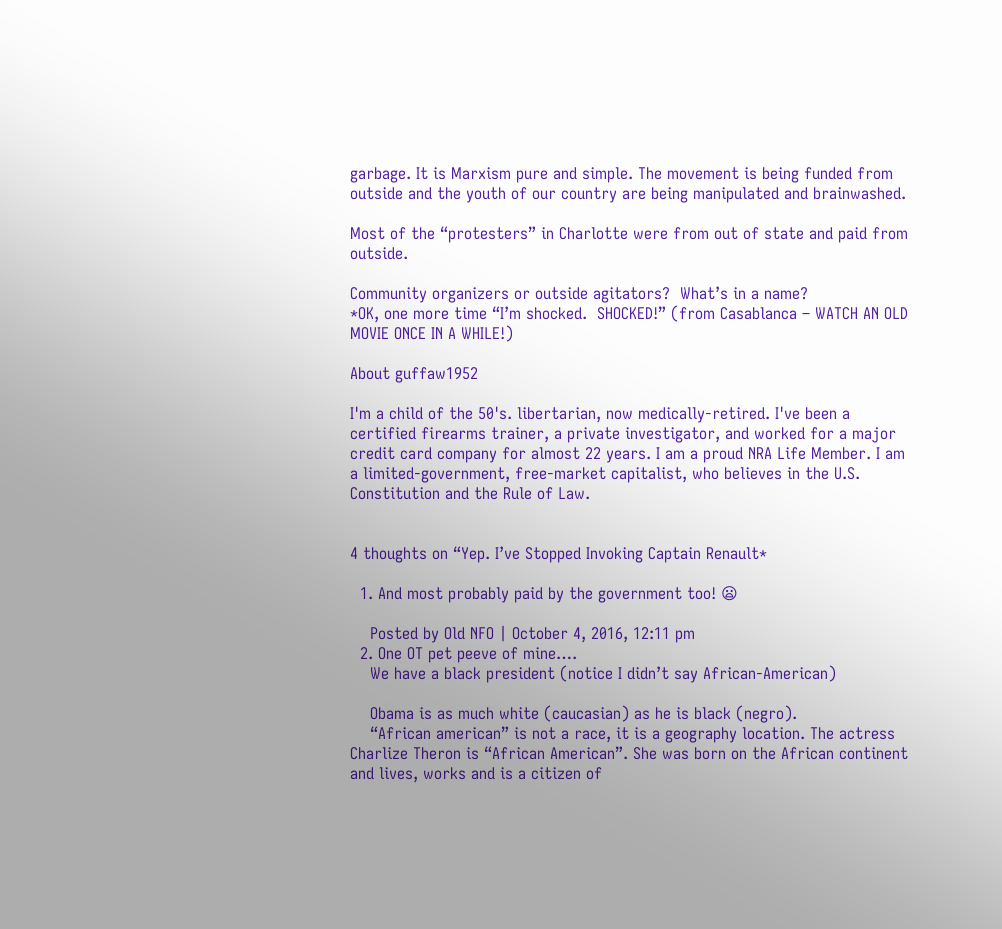garbage. It is Marxism pure and simple. The movement is being funded from outside and the youth of our country are being manipulated and brainwashed.

Most of the “protesters” in Charlotte were from out of state and paid from outside.

Community organizers or outside agitators?  What’s in a name?
*OK, one more time “I’m shocked.  SHOCKED!” (from Casablanca – WATCH AN OLD MOVIE ONCE IN A WHILE!)

About guffaw1952

I'm a child of the 50's. libertarian, now medically-retired. I've been a certified firearms trainer, a private investigator, and worked for a major credit card company for almost 22 years. I am a proud NRA Life Member. I am a limited-government, free-market capitalist, who believes in the U.S. Constitution and the Rule of Law.


4 thoughts on “Yep. I’ve Stopped Invoking Captain Renault*

  1. And most probably paid by the government too! 😦

    Posted by Old NFO | October 4, 2016, 12:11 pm
  2. One OT pet peeve of mine….
    We have a black president (notice I didn’t say African-American)

    Obama is as much white (caucasian) as he is black (negro).
    “African american” is not a race, it is a geography location. The actress Charlize Theron is “African American”. She was born on the African continent and lives, works and is a citizen of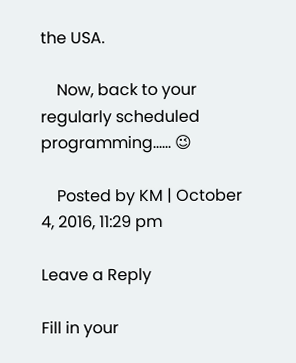the USA.

    Now, back to your regularly scheduled programming…… 😉

    Posted by KM | October 4, 2016, 11:29 pm

Leave a Reply

Fill in your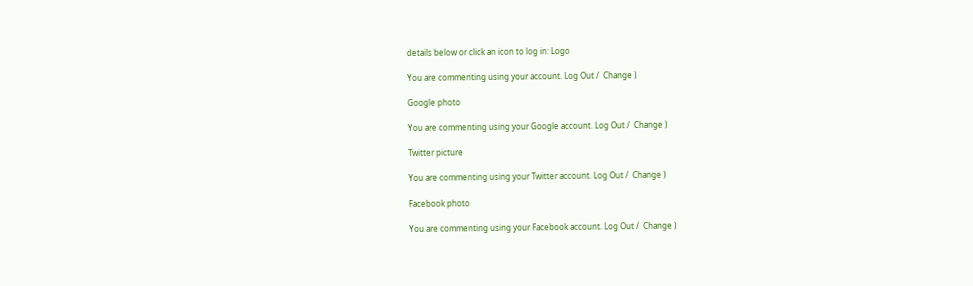details below or click an icon to log in: Logo

You are commenting using your account. Log Out /  Change )

Google photo

You are commenting using your Google account. Log Out /  Change )

Twitter picture

You are commenting using your Twitter account. Log Out /  Change )

Facebook photo

You are commenting using your Facebook account. Log Out /  Change )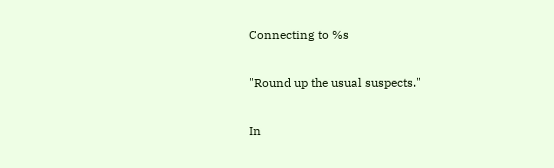Connecting to %s

"Round up the usual suspects."

In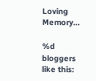Loving Memory…

%d bloggers like this: